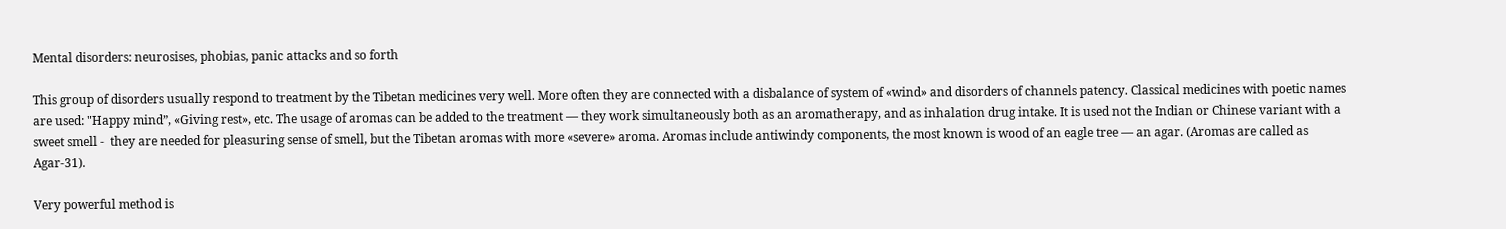Mental disorders: neurosises, phobias, panic attacks and so forth

This group of disorders usually respond to treatment by the Tibetan medicines very well. More often they are connected with a disbalance of system of «wind» and disorders of channels patency. Classical medicines with poetic names are used: "Happy mind”, «Giving rest», etc. The usage of aromas can be added to the treatment — they work simultaneously both as an aromatherapy, and as inhalation drug intake. It is used not the Indian or Chinese variant with a sweet smell -  they are needed for pleasuring sense of smell, but the Tibetan aromas with more «severe» aroma. Aromas include antiwindy components, the most known is wood of an eagle tree — an agar. (Aromas are called as Agar-31).

Very powerful method is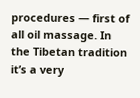procedures — first of all oil massage. In the Tibetan tradition it’s a very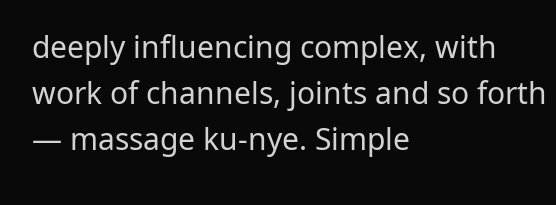deeply influencing complex, with work of channels, joints and so forth — massage ku-nye. Simple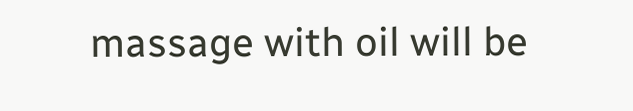massage with oil will be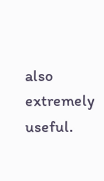also extremely useful.